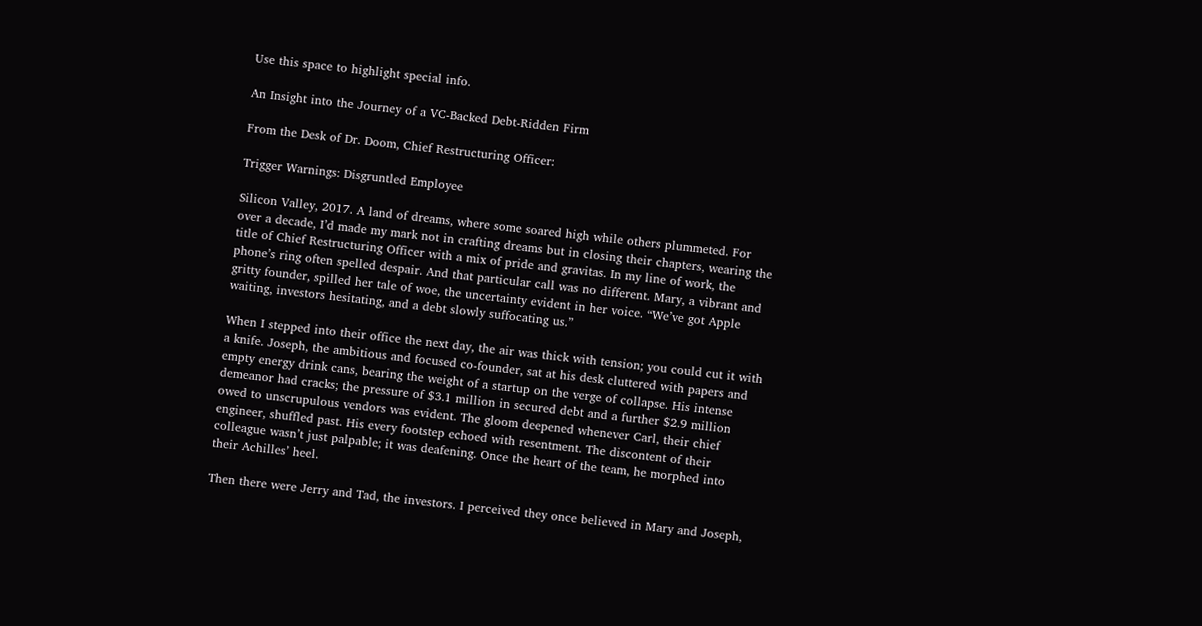Use this space to highlight special info.

An Insight into the Journey of a VC-Backed Debt-Ridden Firm

From the Desk of Dr. Doom, Chief Restructuring Officer:

Trigger Warnings: Disgruntled Employee

Silicon Valley, 2017. A land of dreams, where some soared high while others plummeted. For over a decade, I’d made my mark not in crafting dreams but in closing their chapters, wearing the title of Chief Restructuring Officer with a mix of pride and gravitas. In my line of work, the phone’s ring often spelled despair. And that particular call was no different. Mary, a vibrant and gritty founder, spilled her tale of woe, the uncertainty evident in her voice. “We’ve got Apple waiting, investors hesitating, and a debt slowly suffocating us.”

When I stepped into their office the next day, the air was thick with tension; you could cut it with a knife. Joseph, the ambitious and focused co-founder, sat at his desk cluttered with papers and empty energy drink cans, bearing the weight of a startup on the verge of collapse. His intense demeanor had cracks; the pressure of $3.1 million in secured debt and a further $2.9 million owed to unscrupulous vendors was evident. The gloom deepened whenever Carl, their chief engineer, shuffled past. His every footstep echoed with resentment. The discontent of their colleague wasn’t just palpable; it was deafening. Once the heart of the team, he morphed into their Achilles’ heel.

Then there were Jerry and Tad, the investors. I perceived they once believed in Mary and Joseph,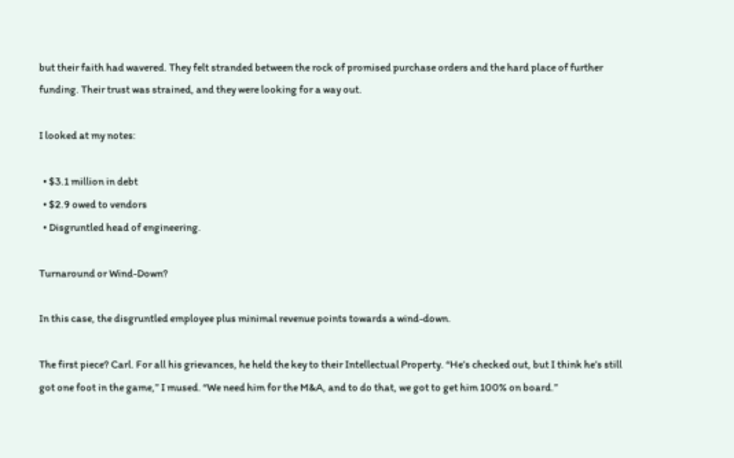but their faith had wavered. They felt stranded between the rock of promised purchase orders and the hard place of further funding. Their trust was strained, and they were looking for a way out.

I looked at my notes:

  • $3.1 million in debt
  • $2.9 owed to vendors
  • Disgruntled head of engineering.

Turnaround or Wind-Down?

In this case, the disgruntled employee plus minimal revenue points towards a wind-down.

The first piece? Carl. For all his grievances, he held the key to their Intellectual Property. “He’s checked out, but I think he’s still got one foot in the game,” I mused. “We need him for the M&A, and to do that, we got to get him 100% on board.”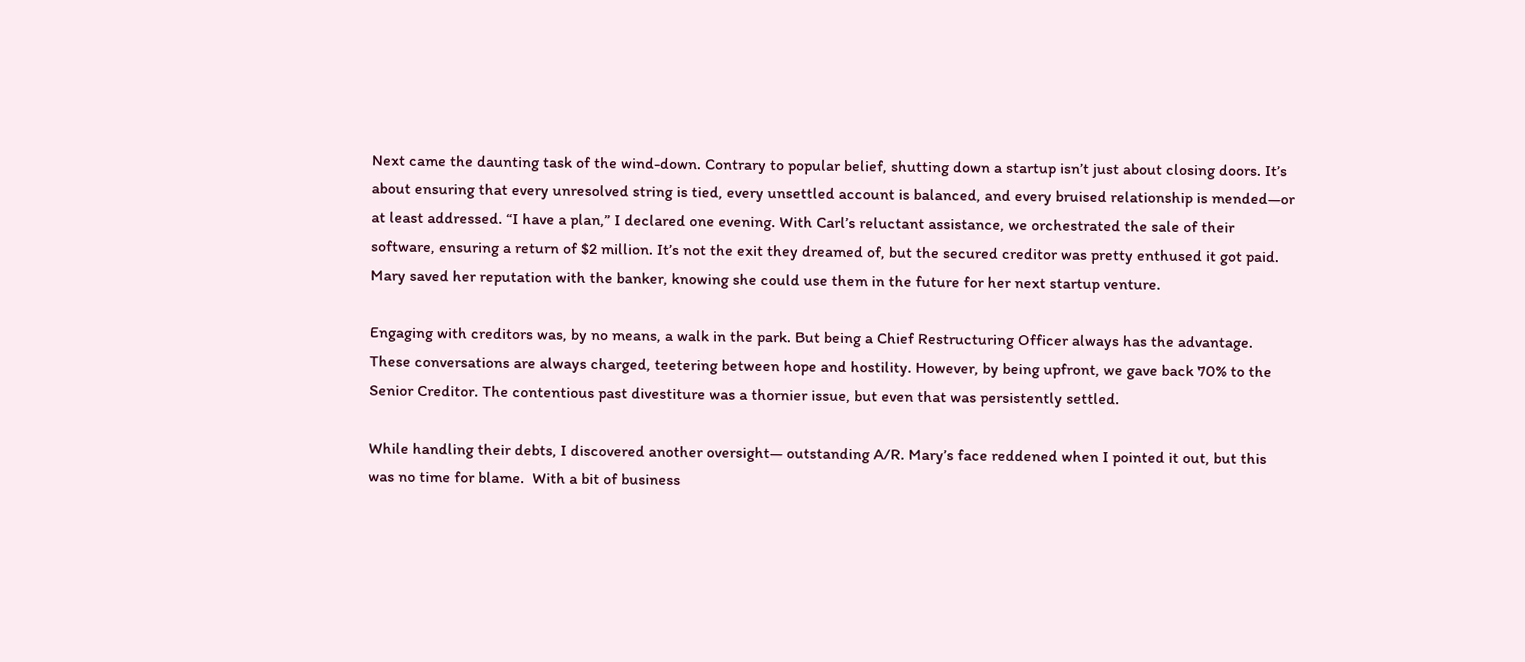Next came the daunting task of the wind-down. Contrary to popular belief, shutting down a startup isn’t just about closing doors. It’s about ensuring that every unresolved string is tied, every unsettled account is balanced, and every bruised relationship is mended—or at least addressed. “I have a plan,” I declared one evening. With Carl’s reluctant assistance, we orchestrated the sale of their software, ensuring a return of $2 million. It’s not the exit they dreamed of, but the secured creditor was pretty enthused it got paid. Mary saved her reputation with the banker, knowing she could use them in the future for her next startup venture.

Engaging with creditors was, by no means, a walk in the park. But being a Chief Restructuring Officer always has the advantage. These conversations are always charged, teetering between hope and hostility. However, by being upfront, we gave back 70% to the Senior Creditor. The contentious past divestiture was a thornier issue, but even that was persistently settled.

While handling their debts, I discovered another oversight— outstanding A/R. Mary’s face reddened when I pointed it out, but this was no time for blame.  With a bit of business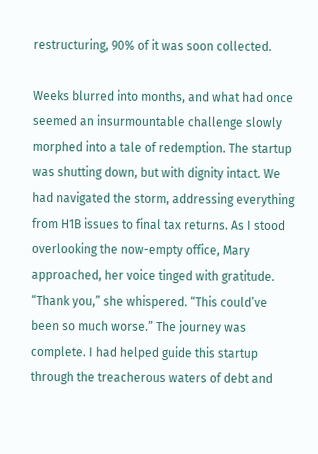restructuring, 90% of it was soon collected.

Weeks blurred into months, and what had once seemed an insurmountable challenge slowly morphed into a tale of redemption. The startup was shutting down, but with dignity intact. We had navigated the storm, addressing everything from H1B issues to final tax returns. As I stood overlooking the now-empty office, Mary approached, her voice tinged with gratitude. “Thank you,” she whispered. “This could’ve been so much worse.” The journey was complete. I had helped guide this startup through the treacherous waters of debt and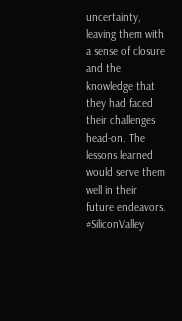uncertainty, leaving them with a sense of closure and the knowledge that they had faced their challenges head-on. The lessons learned would serve them well in their future endeavors. #SiliconValley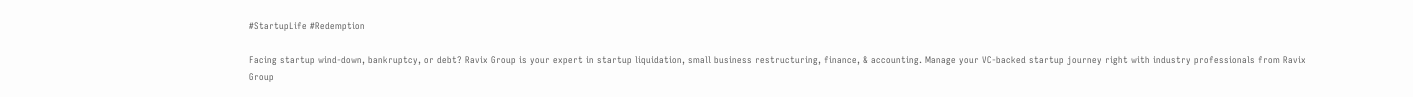#StartupLife #Redemption

Facing startup wind-down, bankruptcy, or debt? Ravix Group is your expert in startup liquidation, small business restructuring, finance, & accounting. Manage your VC-backed startup journey right with industry professionals from Ravix Group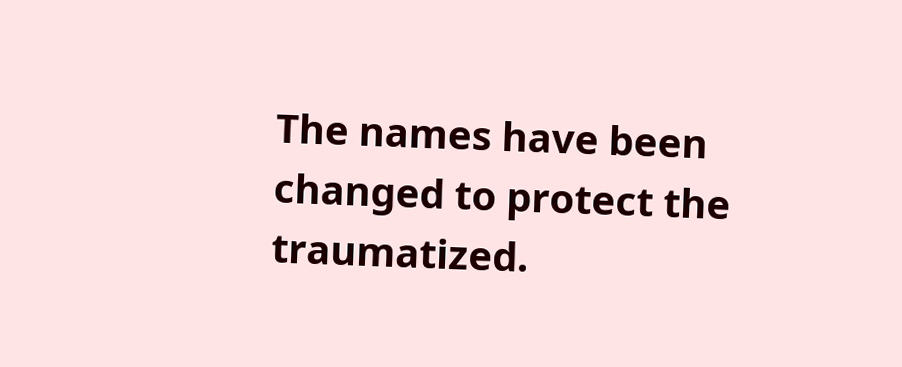The names have been changed to protect the traumatized.